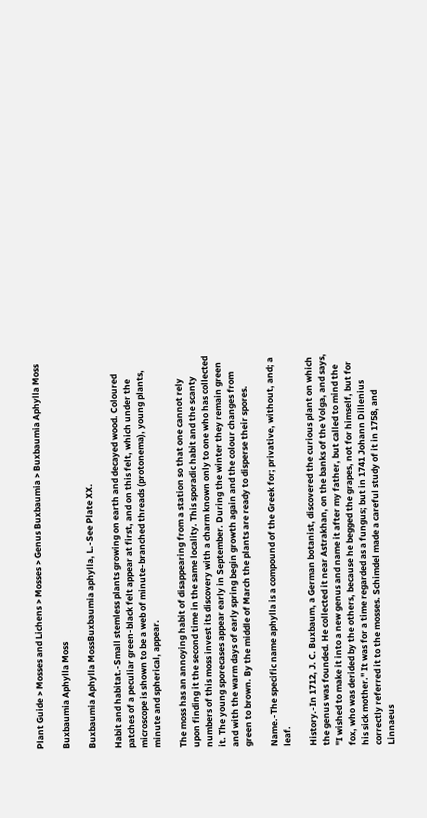Plant Guide > Mosses and Lichens > Mosses > Genus Buxbaumia > Buxbaumia Aphylla Moss

Buxbaumia Aphylla Moss

Buxbaumia Aphylla MossBuxbaumia aphylla, L.-See Plate XX.

Habit and habitat.-Small stemless plants growing on earth and decayed wood. Coloured patches of a peculiar green-black felt appear at first, and on this felt, which under the microscope is shown to be a web of minute-branched threads (protonema), young plants, minute and spherical, appear.

The moss has an annoying habit of disappearing from a station so that one cannot rely upon finding it the second time in the same locality. This sporadic habit and the scanty numbers of this moss invest its discovery with a charm known only to one who has collected it. The young sporecases appear early in September. During the winter they remain green and with the warm days of early spring begin growth again and the colour changes from green to brown. By the middle of March the plants are ready to disperse their spores.

Name.-The specific name aphylla is a compound of the Greek for; privative, without, and; a leaf.

History.-In 1712, J. C. Buxbaum, a German botanist, discovered the curious plant on which the genus was founded. He collected it near Astrakhan, on the banks of the Volga, and says, "I wished to make it into a new genus and name it after my father, but called to mind the fox, who was derided by the others, because he begged the grapes, not for himself, but for his sick mother." It was for a time regarded as a fungus; but in 1741 Johann Dillenius correctly referred it to the mosses. Schimdel made a careful study of it in 1758, and Linnaeus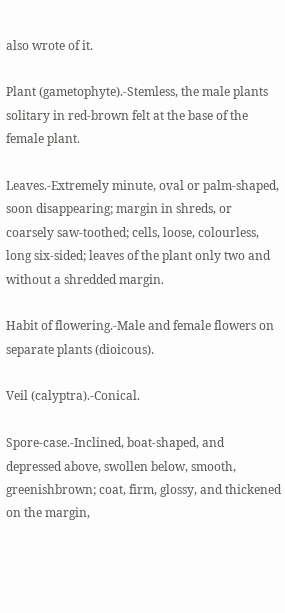also wrote of it.

Plant (gametophyte).-Stemless, the male plants solitary in red-brown felt at the base of the female plant.

Leaves.-Extremely minute, oval or palm-shaped, soon disappearing; margin in shreds, or coarsely saw-toothed; cells, loose, colourless, long six-sided; leaves of the plant only two and without a shredded margin.

Habit of flowering.-Male and female flowers on separate plants (dioicous).

Veil (calyptra).-Conical.

Spore-case.-Inclined, boat-shaped, and depressed above, swollen below, smooth, greenishbrown; coat, firm, glossy, and thickened on the margin,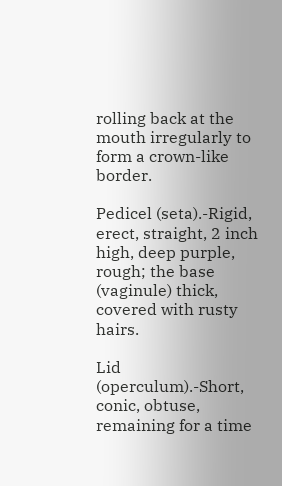rolling back at the mouth irregularly to form a crown-like border.

Pedicel (seta).-Rigid, erect, straight, 2 inch high, deep purple, rough; the base (vaginule) thick, covered with rusty hairs.

Lid (operculum).-Short, conic, obtuse, remaining for a time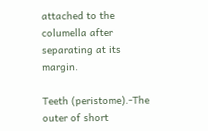attached to the columella after separating at its margin.

Teeth (peristome).-The outer of short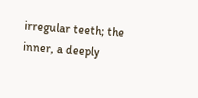irregular teeth; the inner, a deeply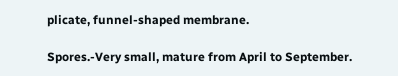plicate, funnel-shaped membrane.

Spores.-Very small, mature from April to September.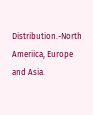Distribution.-North Ameriica, Europe and Asia.